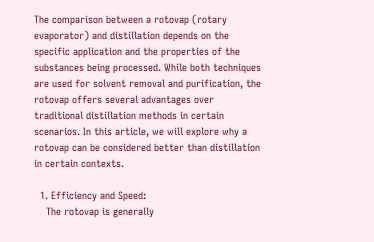The comparison between a rotovap (rotary evaporator) and distillation depends on the specific application and the properties of the substances being processed. While both techniques are used for solvent removal and purification, the rotovap offers several advantages over traditional distillation methods in certain scenarios. In this article, we will explore why a rotovap can be considered better than distillation in certain contexts.

  1. Efficiency and Speed:
    The rotovap is generally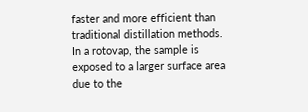faster and more efficient than traditional distillation methods. In a rotovap, the sample is exposed to a larger surface area due to the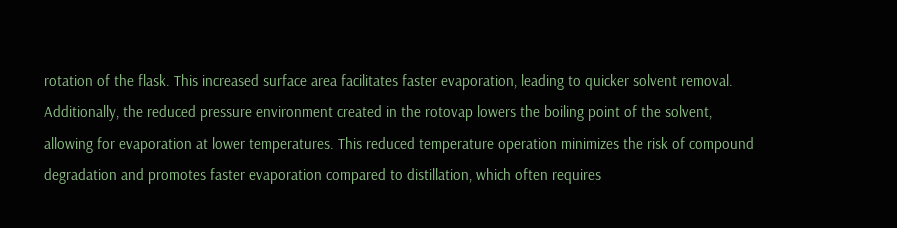rotation of the flask. This increased surface area facilitates faster evaporation, leading to quicker solvent removal. Additionally, the reduced pressure environment created in the rotovap lowers the boiling point of the solvent, allowing for evaporation at lower temperatures. This reduced temperature operation minimizes the risk of compound degradation and promotes faster evaporation compared to distillation, which often requires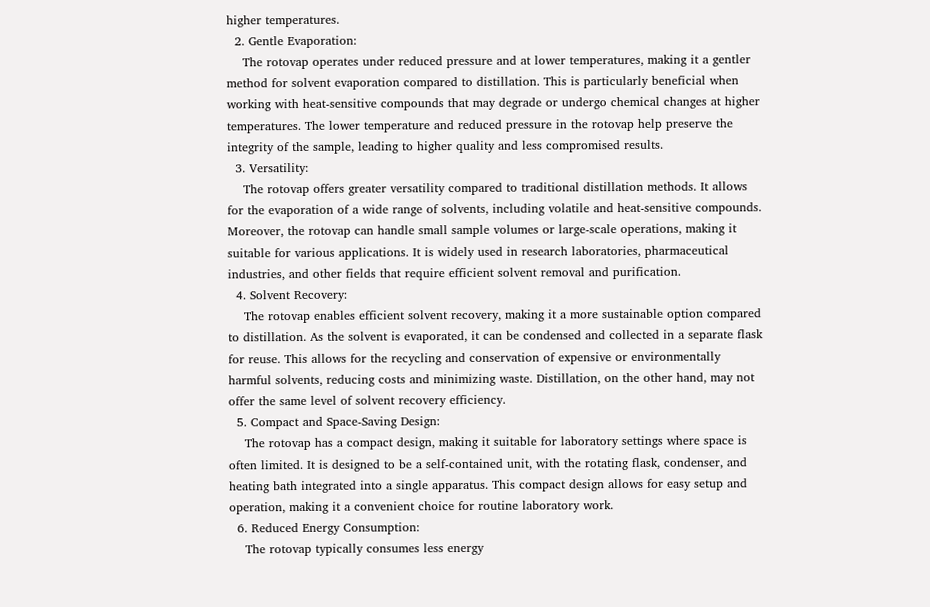higher temperatures.
  2. Gentle Evaporation:
    The rotovap operates under reduced pressure and at lower temperatures, making it a gentler method for solvent evaporation compared to distillation. This is particularly beneficial when working with heat-sensitive compounds that may degrade or undergo chemical changes at higher temperatures. The lower temperature and reduced pressure in the rotovap help preserve the integrity of the sample, leading to higher quality and less compromised results.
  3. Versatility:
    The rotovap offers greater versatility compared to traditional distillation methods. It allows for the evaporation of a wide range of solvents, including volatile and heat-sensitive compounds. Moreover, the rotovap can handle small sample volumes or large-scale operations, making it suitable for various applications. It is widely used in research laboratories, pharmaceutical industries, and other fields that require efficient solvent removal and purification.
  4. Solvent Recovery:
    The rotovap enables efficient solvent recovery, making it a more sustainable option compared to distillation. As the solvent is evaporated, it can be condensed and collected in a separate flask for reuse. This allows for the recycling and conservation of expensive or environmentally harmful solvents, reducing costs and minimizing waste. Distillation, on the other hand, may not offer the same level of solvent recovery efficiency.
  5. Compact and Space-Saving Design:
    The rotovap has a compact design, making it suitable for laboratory settings where space is often limited. It is designed to be a self-contained unit, with the rotating flask, condenser, and heating bath integrated into a single apparatus. This compact design allows for easy setup and operation, making it a convenient choice for routine laboratory work.
  6. Reduced Energy Consumption:
    The rotovap typically consumes less energy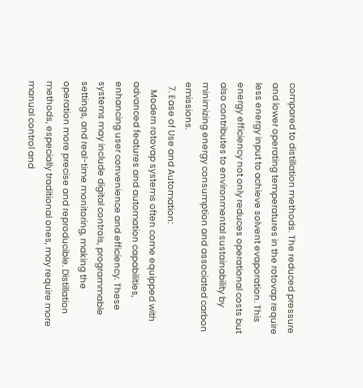compared to distillation methods. The reduced pressure and lower operating temperatures in the rotovap require less energy input to achieve solvent evaporation. This energy efficiency not only reduces operational costs but also contributes to environmental sustainability by minimizing energy consumption and associated carbon emissions.
  7. Ease of Use and Automation:
    Modern rotovap systems often come equipped with advanced features and automation capabilities, enhancing user convenience and efficiency. These systems may include digital controls, programmable settings, and real-time monitoring, making the operation more precise and reproducible. Distillation methods, especially traditional ones, may require more manual control and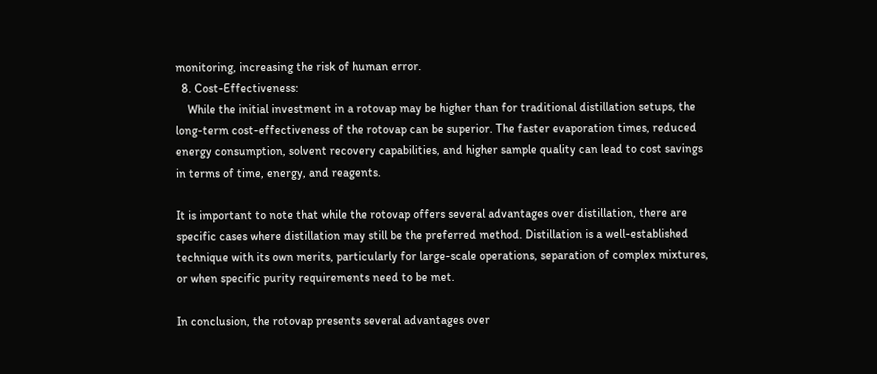monitoring, increasing the risk of human error.
  8. Cost-Effectiveness:
    While the initial investment in a rotovap may be higher than for traditional distillation setups, the long-term cost-effectiveness of the rotovap can be superior. The faster evaporation times, reduced energy consumption, solvent recovery capabilities, and higher sample quality can lead to cost savings in terms of time, energy, and reagents.

It is important to note that while the rotovap offers several advantages over distillation, there are specific cases where distillation may still be the preferred method. Distillation is a well-established technique with its own merits, particularly for large-scale operations, separation of complex mixtures, or when specific purity requirements need to be met.

In conclusion, the rotovap presents several advantages over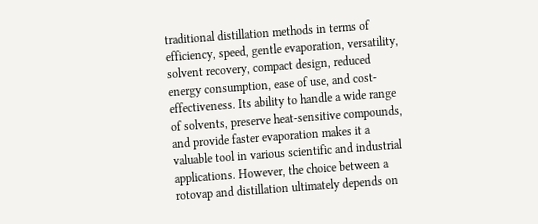traditional distillation methods in terms of efficiency, speed, gentle evaporation, versatility, solvent recovery, compact design, reduced energy consumption, ease of use, and cost-effectiveness. Its ability to handle a wide range of solvents, preserve heat-sensitive compounds, and provide faster evaporation makes it a valuable tool in various scientific and industrial applications. However, the choice between a rotovap and distillation ultimately depends on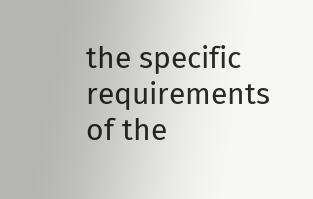the specific requirements of the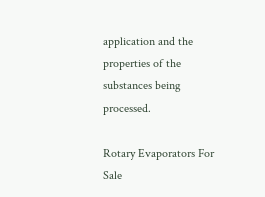application and the properties of the substances being processed.

Rotary Evaporators For Sale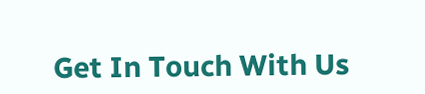Get In Touch With Us